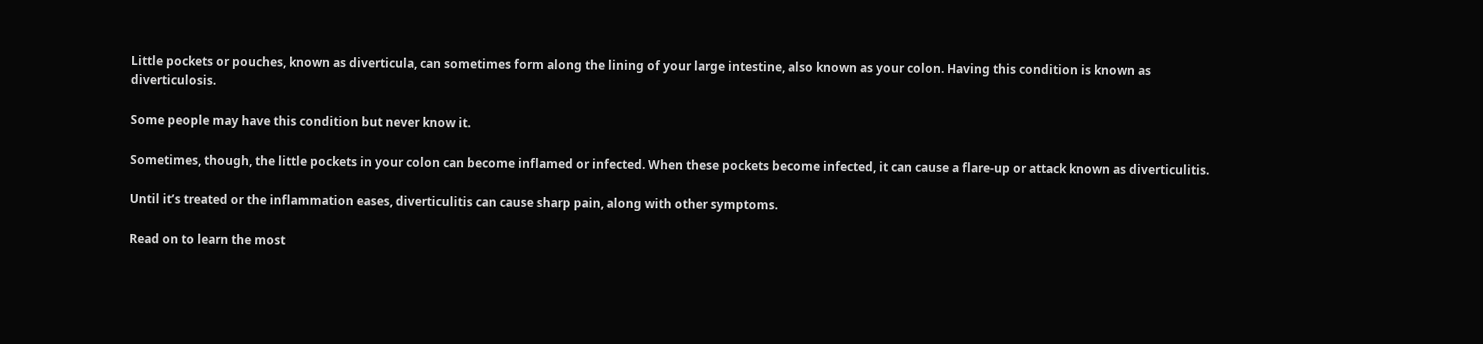Little pockets or pouches, known as diverticula, can sometimes form along the lining of your large intestine, also known as your colon. Having this condition is known as diverticulosis.

Some people may have this condition but never know it.

Sometimes, though, the little pockets in your colon can become inflamed or infected. When these pockets become infected, it can cause a flare-up or attack known as diverticulitis.

Until it’s treated or the inflammation eases, diverticulitis can cause sharp pain, along with other symptoms.

Read on to learn the most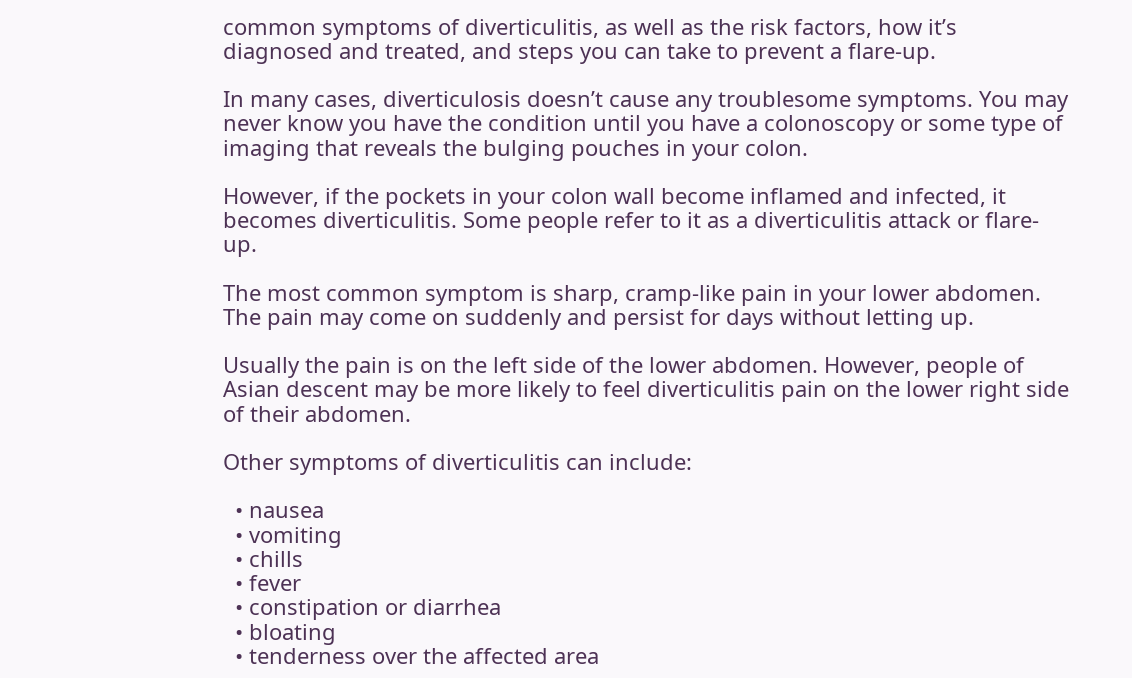common symptoms of diverticulitis, as well as the risk factors, how it’s diagnosed and treated, and steps you can take to prevent a flare-up.

In many cases, diverticulosis doesn’t cause any troublesome symptoms. You may never know you have the condition until you have a colonoscopy or some type of imaging that reveals the bulging pouches in your colon.

However, if the pockets in your colon wall become inflamed and infected, it becomes diverticulitis. Some people refer to it as a diverticulitis attack or flare-up.

The most common symptom is sharp, cramp-like pain in your lower abdomen. The pain may come on suddenly and persist for days without letting up.

Usually the pain is on the left side of the lower abdomen. However, people of Asian descent may be more likely to feel diverticulitis pain on the lower right side of their abdomen.

Other symptoms of diverticulitis can include:

  • nausea
  • vomiting
  • chills
  • fever
  • constipation or diarrhea
  • bloating
  • tenderness over the affected area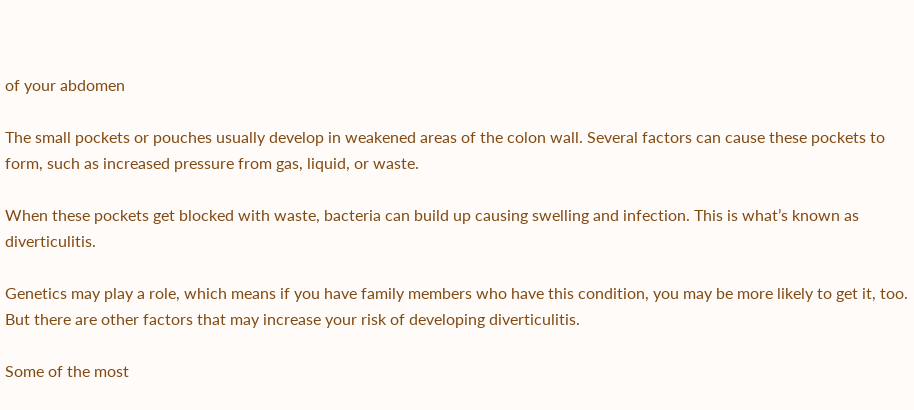of your abdomen

The small pockets or pouches usually develop in weakened areas of the colon wall. Several factors can cause these pockets to form, such as increased pressure from gas, liquid, or waste.

When these pockets get blocked with waste, bacteria can build up causing swelling and infection. This is what’s known as diverticulitis.

Genetics may play a role, which means if you have family members who have this condition, you may be more likely to get it, too. But there are other factors that may increase your risk of developing diverticulitis.

Some of the most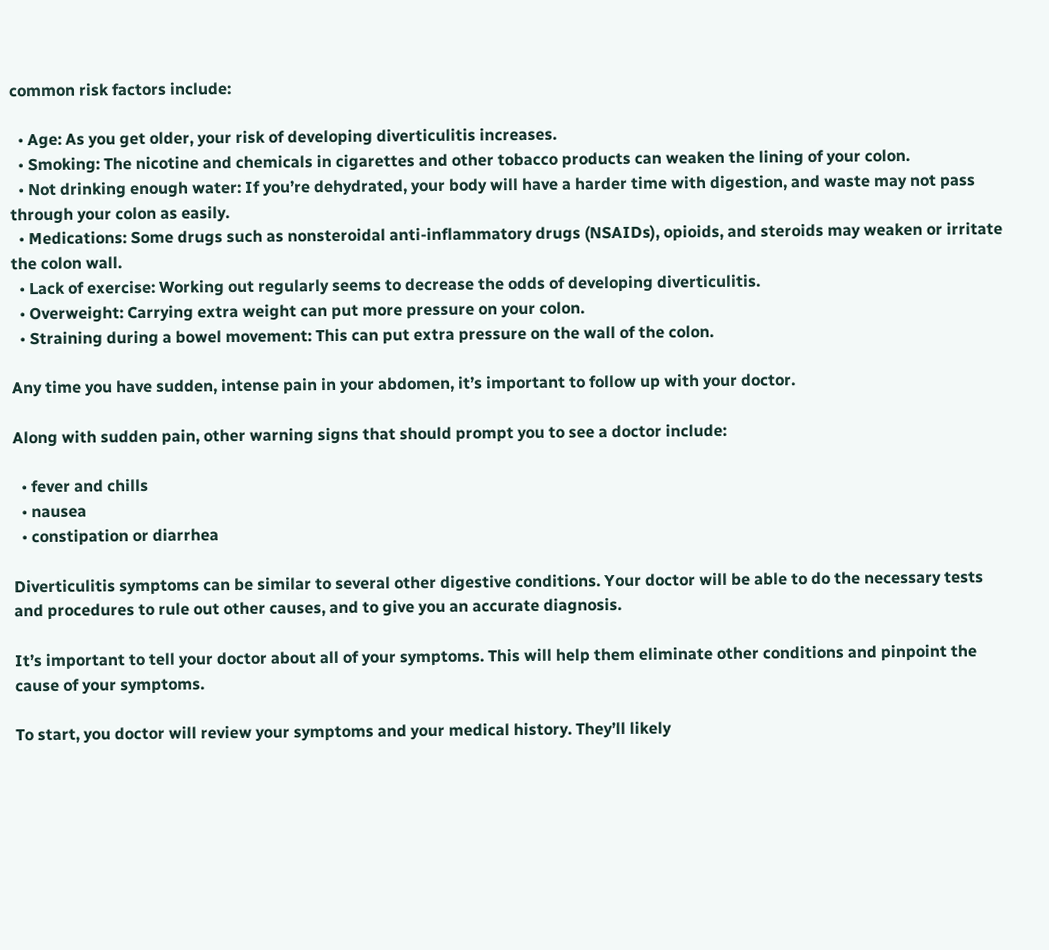common risk factors include:

  • Age: As you get older, your risk of developing diverticulitis increases.
  • Smoking: The nicotine and chemicals in cigarettes and other tobacco products can weaken the lining of your colon.
  • Not drinking enough water: If you’re dehydrated, your body will have a harder time with digestion, and waste may not pass through your colon as easily.
  • Medications: Some drugs such as nonsteroidal anti-inflammatory drugs (NSAIDs), opioids, and steroids may weaken or irritate the colon wall.
  • Lack of exercise: Working out regularly seems to decrease the odds of developing diverticulitis.
  • Overweight: Carrying extra weight can put more pressure on your colon.
  • Straining during a bowel movement: This can put extra pressure on the wall of the colon.

Any time you have sudden, intense pain in your abdomen, it’s important to follow up with your doctor.

Along with sudden pain, other warning signs that should prompt you to see a doctor include:

  • fever and chills
  • nausea
  • constipation or diarrhea

Diverticulitis symptoms can be similar to several other digestive conditions. Your doctor will be able to do the necessary tests and procedures to rule out other causes, and to give you an accurate diagnosis.

It’s important to tell your doctor about all of your symptoms. This will help them eliminate other conditions and pinpoint the cause of your symptoms.

To start, you doctor will review your symptoms and your medical history. They’ll likely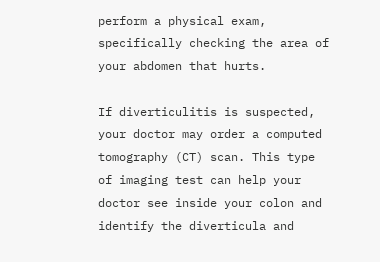perform a physical exam, specifically checking the area of your abdomen that hurts.

If diverticulitis is suspected, your doctor may order a computed tomography (CT) scan. This type of imaging test can help your doctor see inside your colon and identify the diverticula and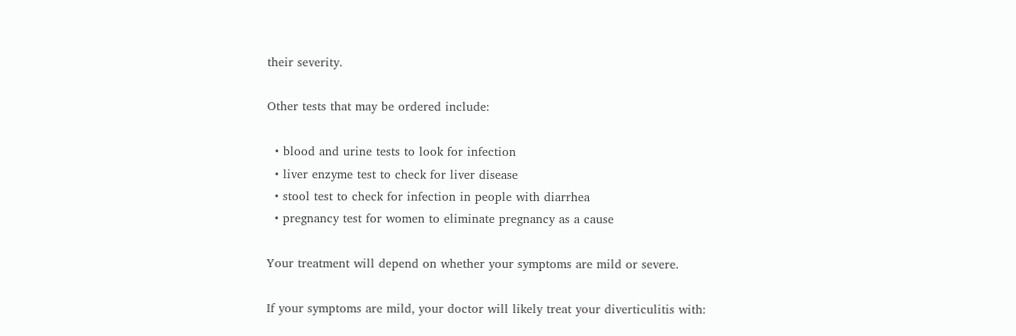their severity.

Other tests that may be ordered include:

  • blood and urine tests to look for infection
  • liver enzyme test to check for liver disease
  • stool test to check for infection in people with diarrhea
  • pregnancy test for women to eliminate pregnancy as a cause

Your treatment will depend on whether your symptoms are mild or severe.

If your symptoms are mild, your doctor will likely treat your diverticulitis with: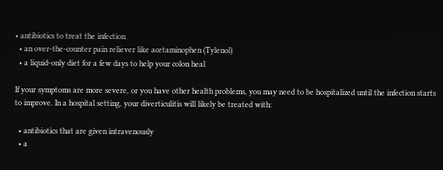• antibiotics to treat the infection
  • an over-the-counter pain reliever like acetaminophen (Tylenol)
  • a liquid-only diet for a few days to help your colon heal

If your symptoms are more severe, or you have other health problems, you may need to be hospitalized until the infection starts to improve. In a hospital setting, your diverticulitis will likely be treated with:

  • antibiotics that are given intravenously
  • a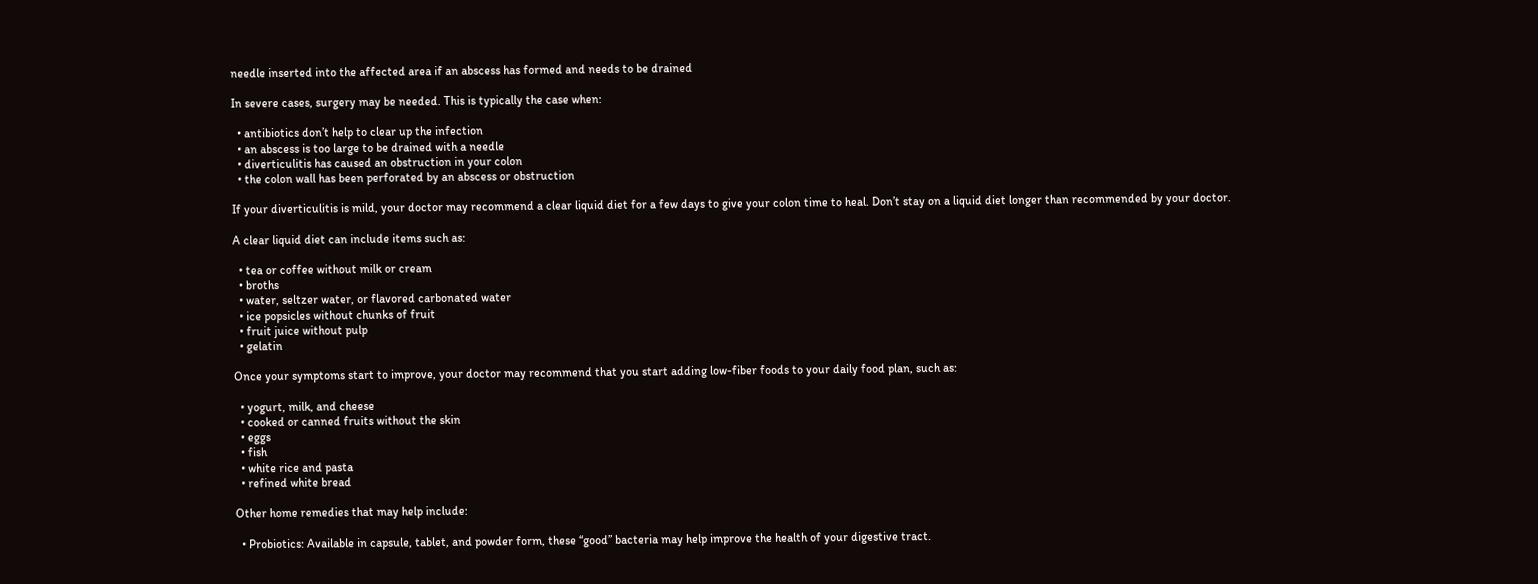needle inserted into the affected area if an abscess has formed and needs to be drained

In severe cases, surgery may be needed. This is typically the case when:

  • antibiotics don’t help to clear up the infection
  • an abscess is too large to be drained with a needle
  • diverticulitis has caused an obstruction in your colon
  • the colon wall has been perforated by an abscess or obstruction

If your diverticulitis is mild, your doctor may recommend a clear liquid diet for a few days to give your colon time to heal. Don’t stay on a liquid diet longer than recommended by your doctor.

A clear liquid diet can include items such as:

  • tea or coffee without milk or cream
  • broths
  • water, seltzer water, or flavored carbonated water
  • ice popsicles without chunks of fruit
  • fruit juice without pulp
  • gelatin

Once your symptoms start to improve, your doctor may recommend that you start adding low-fiber foods to your daily food plan, such as:

  • yogurt, milk, and cheese
  • cooked or canned fruits without the skin
  • eggs
  • fish
  • white rice and pasta
  • refined white bread

Other home remedies that may help include:

  • Probiotics: Available in capsule, tablet, and powder form, these “good” bacteria may help improve the health of your digestive tract.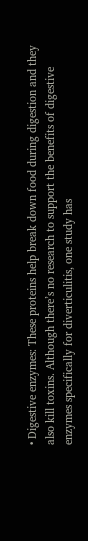• Digestive enzymes: These proteins help break down food during digestion and they also kill toxins. Although there’s no research to support the benefits of digestive enzymes specifically for diverticulitis, one study has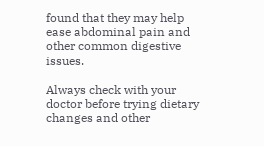found that they may help ease abdominal pain and other common digestive issues.

Always check with your doctor before trying dietary changes and other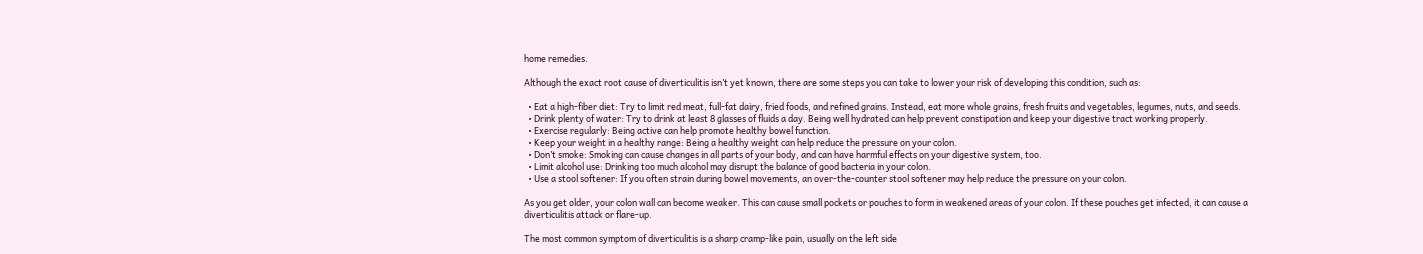home remedies.

Although the exact root cause of diverticulitis isn’t yet known, there are some steps you can take to lower your risk of developing this condition, such as:

  • Eat a high-fiber diet: Try to limit red meat, full-fat dairy, fried foods, and refined grains. Instead, eat more whole grains, fresh fruits and vegetables, legumes, nuts, and seeds.
  • Drink plenty of water: Try to drink at least 8 glasses of fluids a day. Being well hydrated can help prevent constipation and keep your digestive tract working properly.
  • Exercise regularly: Being active can help promote healthy bowel function.
  • Keep your weight in a healthy range: Being a healthy weight can help reduce the pressure on your colon.
  • Don’t smoke: Smoking can cause changes in all parts of your body, and can have harmful effects on your digestive system, too.
  • Limit alcohol use: Drinking too much alcohol may disrupt the balance of good bacteria in your colon.
  • Use a stool softener: If you often strain during bowel movements, an over-the-counter stool softener may help reduce the pressure on your colon.

As you get older, your colon wall can become weaker. This can cause small pockets or pouches to form in weakened areas of your colon. If these pouches get infected, it can cause a diverticulitis attack or flare-up.

The most common symptom of diverticulitis is a sharp cramp-like pain, usually on the left side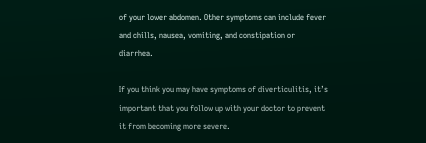of your lower abdomen. Other symptoms can include fever and chills, nausea, vomiting, and constipation or diarrhea.

If you think you may have symptoms of diverticulitis, it’s important that you follow up with your doctor to prevent it from becoming more severe.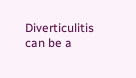Diverticulitis can be a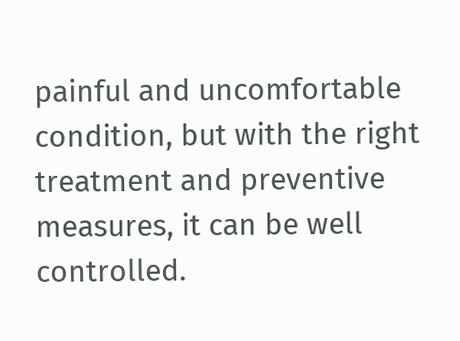painful and uncomfortable condition, but with the right treatment and preventive measures, it can be well controlled.